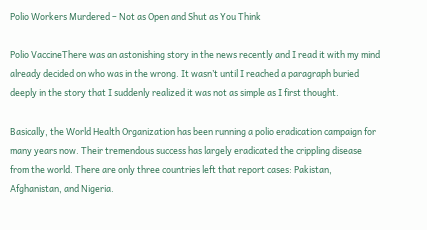Polio Workers Murdered – Not as Open and Shut as You Think

Polio VaccineThere was an astonishing story in the news recently and I read it with my mind already decided on who was in the wrong. It wasn’t until I reached a paragraph buried deeply in the story that I suddenly realized it was not as simple as I first thought.

Basically, the World Health Organization has been running a polio eradication campaign for many years now. Their tremendous success has largely eradicated the crippling disease from the world. There are only three countries left that report cases: Pakistan, Afghanistan, and Nigeria.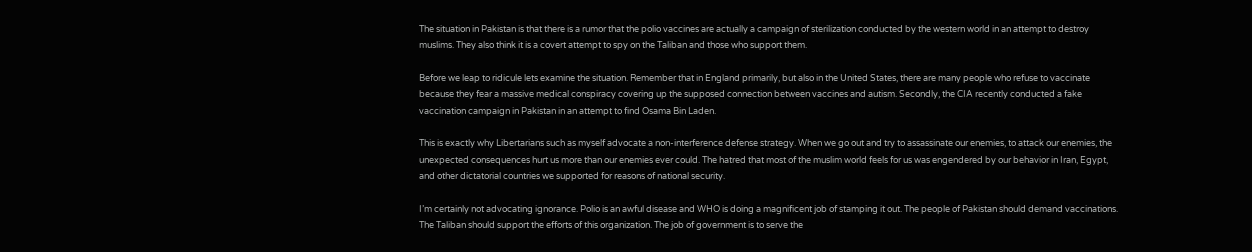The situation in Pakistan is that there is a rumor that the polio vaccines are actually a campaign of sterilization conducted by the western world in an attempt to destroy muslims. They also think it is a covert attempt to spy on the Taliban and those who support them.

Before we leap to ridicule lets examine the situation. Remember that in England primarily, but also in the United States, there are many people who refuse to vaccinate because they fear a massive medical conspiracy covering up the supposed connection between vaccines and autism. Secondly, the CIA recently conducted a fake vaccination campaign in Pakistan in an attempt to find Osama Bin Laden.

This is exactly why Libertarians such as myself advocate a non-interference defense strategy. When we go out and try to assassinate our enemies, to attack our enemies, the unexpected consequences hurt us more than our enemies ever could. The hatred that most of the muslim world feels for us was engendered by our behavior in Iran, Egypt, and other dictatorial countries we supported for reasons of national security.

I’m certainly not advocating ignorance. Polio is an awful disease and WHO is doing a magnificent job of stamping it out. The people of Pakistan should demand vaccinations. The Taliban should support the efforts of this organization. The job of government is to serve the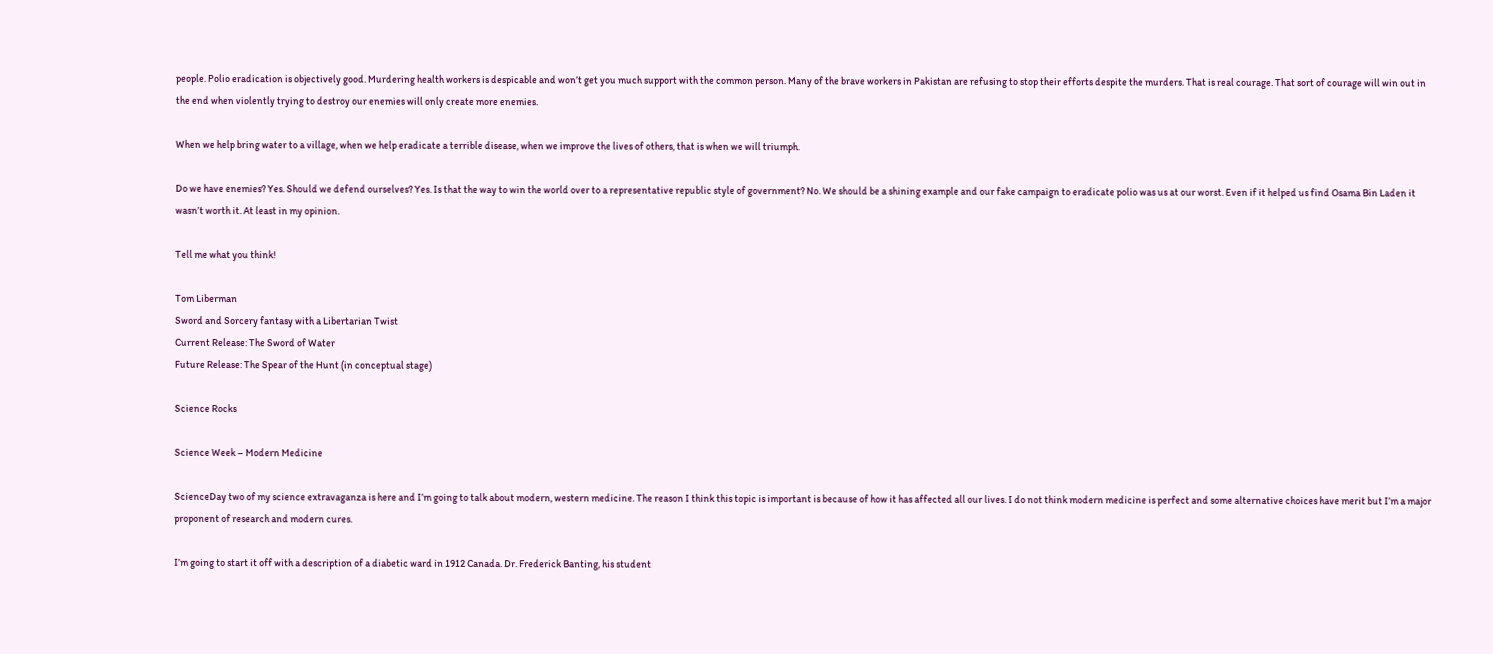people. Polio eradication is objectively good. Murdering health workers is despicable and won’t get you much support with the common person. Many of the brave workers in Pakistan are refusing to stop their efforts despite the murders. That is real courage. That sort of courage will win out in the end when violently trying to destroy our enemies will only create more enemies.

When we help bring water to a village, when we help eradicate a terrible disease, when we improve the lives of others, that is when we will triumph.

Do we have enemies? Yes. Should we defend ourselves? Yes. Is that the way to win the world over to a representative republic style of government? No. We should be a shining example and our fake campaign to eradicate polio was us at our worst. Even if it helped us find Osama Bin Laden it wasn’t worth it. At least in my opinion.

Tell me what you think!

Tom Liberman
Sword and Sorcery fantasy with a Libertarian Twist
Current Release: The Sword of Water
Future Release: The Spear of the Hunt (in conceptual stage)

Science Rocks

Science Week – Modern Medicine

ScienceDay two of my science extravaganza is here and I’m going to talk about modern, western medicine. The reason I think this topic is important is because of how it has affected all our lives. I do not think modern medicine is perfect and some alternative choices have merit but I’m a major proponent of research and modern cures.

I’m going to start it off with a description of a diabetic ward in 1912 Canada. Dr. Frederick Banting, his student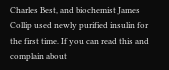Charles Best, and biochemist James Collip used newly purified insulin for the first time. If you can read this and complain about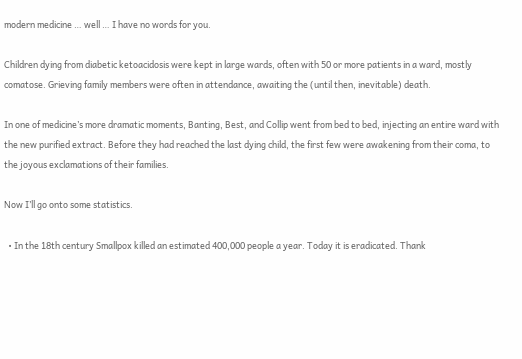modern medicine … well … I have no words for you.

Children dying from diabetic ketoacidosis were kept in large wards, often with 50 or more patients in a ward, mostly comatose. Grieving family members were often in attendance, awaiting the (until then, inevitable) death.

In one of medicine’s more dramatic moments, Banting, Best, and Collip went from bed to bed, injecting an entire ward with the new purified extract. Before they had reached the last dying child, the first few were awakening from their coma, to the joyous exclamations of their families.

Now I’ll go onto some statistics.

  • In the 18th century Smallpox killed an estimated 400,000 people a year. Today it is eradicated. Thank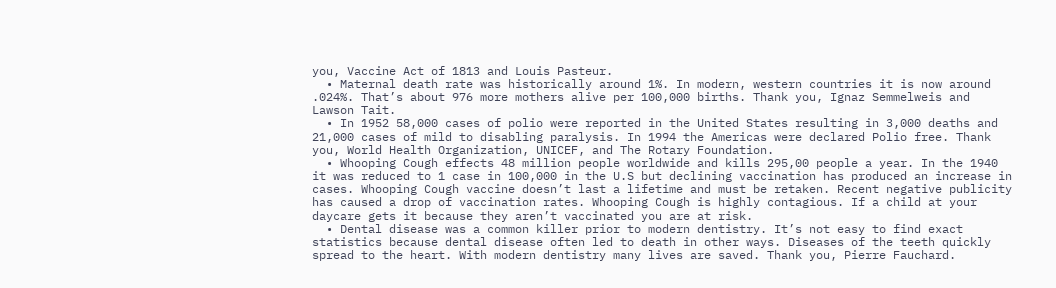you, Vaccine Act of 1813 and Louis Pasteur.
  • Maternal death rate was historically around 1%. In modern, western countries it is now around .024%. That’s about 976 more mothers alive per 100,000 births. Thank you, Ignaz Semmelweis and Lawson Tait.
  • In 1952 58,000 cases of polio were reported in the United States resulting in 3,000 deaths and 21,000 cases of mild to disabling paralysis. In 1994 the Americas were declared Polio free. Thank you, World Health Organization, UNICEF, and The Rotary Foundation.
  • Whooping Cough effects 48 million people worldwide and kills 295,00 people a year. In the 1940 it was reduced to 1 case in 100,000 in the U.S but declining vaccination has produced an increase in cases. Whooping Cough vaccine doesn’t last a lifetime and must be retaken. Recent negative publicity has caused a drop of vaccination rates. Whooping Cough is highly contagious. If a child at your daycare gets it because they aren’t vaccinated you are at risk.
  • Dental disease was a common killer prior to modern dentistry. It’s not easy to find exact statistics because dental disease often led to death in other ways. Diseases of the teeth quickly spread to the heart. With modern dentistry many lives are saved. Thank you, Pierre Fauchard.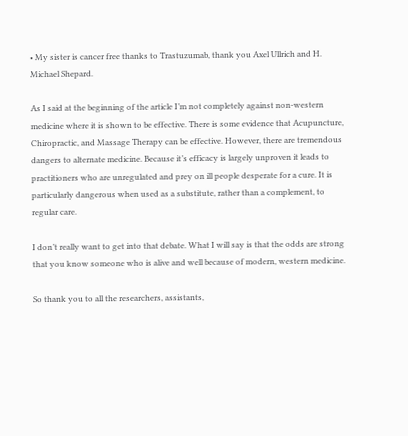• My sister is cancer free thanks to Trastuzumab, thank you Axel Ullrich and H. Michael Shepard.

As I said at the beginning of the article I’m not completely against non-western medicine where it is shown to be effective. There is some evidence that Acupuncture, Chiropractic, and Massage Therapy can be effective. However, there are tremendous dangers to alternate medicine. Because it’s efficacy is largely unproven it leads to practitioners who are unregulated and prey on ill people desperate for a cure. It is particularly dangerous when used as a substitute, rather than a complement, to regular care.

I don’t really want to get into that debate. What I will say is that the odds are strong that you know someone who is alive and well because of modern, western medicine.

So thank you to all the researchers, assistants,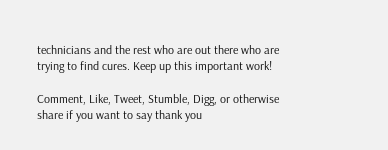technicians and the rest who are out there who are trying to find cures. Keep up this important work!

Comment, Like, Tweet, Stumble, Digg, or otherwise share if you want to say thank you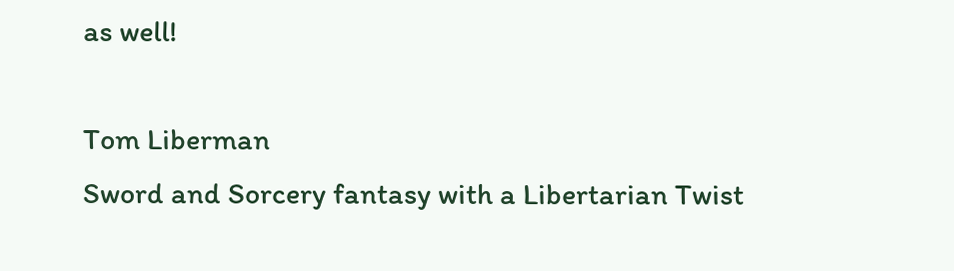as well!

Tom Liberman
Sword and Sorcery fantasy with a Libertarian Twist